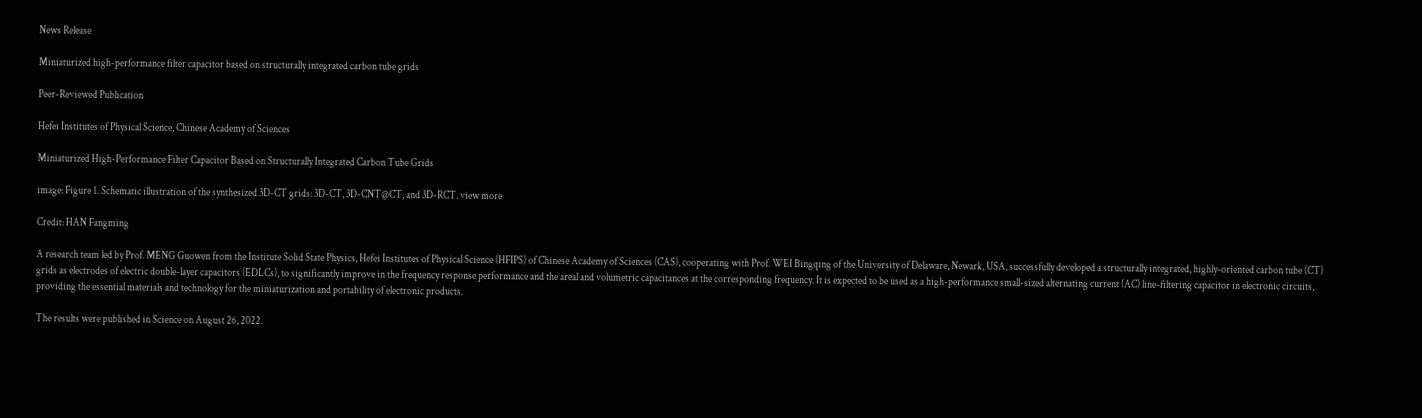News Release

Miniaturized high-performance filter capacitor based on structurally integrated carbon tube grids

Peer-Reviewed Publication

Hefei Institutes of Physical Science, Chinese Academy of Sciences

Miniaturized High-Performance Filter Capacitor Based on Structurally Integrated Carbon Tube Grids

image: Figure 1. Schematic illustration of the synthesized 3D-CT grids: 3D-CT, 3D-CNT@CT, and 3D-RCT. view more

Credit: HAN Fangming

A research team led by Prof. MENG Guowen from the Institute Solid State Physics, Hefei Institutes of Physical Science (HFIPS) of Chinese Academy of Sciences (CAS), cooperating with Prof. WEI Bingqing of the University of Delaware, Newark, USA, successfully developed a structurally integrated, highly-oriented carbon tube (CT) grids as electrodes of electric double-layer capacitors (EDLCs), to significantly improve in the frequency response performance and the areal and volumetric capacitances at the corresponding frequency. It is expected to be used as a high-performance small-sized alternating current (AC) line-filtering capacitor in electronic circuits, providing the essential materials and technology for the miniaturization and portability of electronic products.

The results were published in Science on August 26, 2022.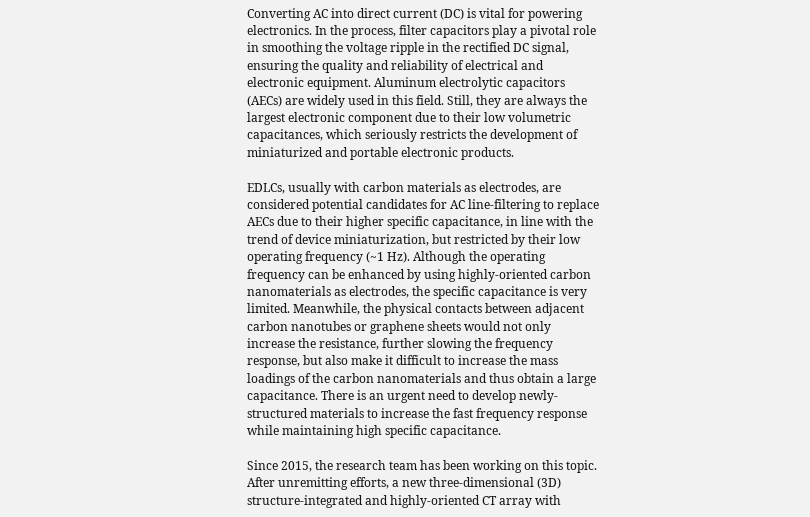Converting AC into direct current (DC) is vital for powering electronics. In the process, filter capacitors play a pivotal role in smoothing the voltage ripple in the rectified DC signal, ensuring the quality and reliability of electrical and electronic equipment. Aluminum electrolytic capacitors (AECs) are widely used in this field. Still, they are always the largest electronic component due to their low volumetric capacitances, which seriously restricts the development of miniaturized and portable electronic products.

EDLCs, usually with carbon materials as electrodes, are considered potential candidates for AC line-filtering to replace AECs due to their higher specific capacitance, in line with the trend of device miniaturization, but restricted by their low operating frequency (~1 Hz). Although the operating frequency can be enhanced by using highly-oriented carbon nanomaterials as electrodes, the specific capacitance is very limited. Meanwhile, the physical contacts between adjacent carbon nanotubes or graphene sheets would not only increase the resistance, further slowing the frequency response, but also make it difficult to increase the mass loadings of the carbon nanomaterials and thus obtain a large capacitance. There is an urgent need to develop newly-structured materials to increase the fast frequency response while maintaining high specific capacitance.

Since 2015, the research team has been working on this topic. After unremitting efforts, a new three-dimensional (3D) structure-integrated and highly-oriented CT array with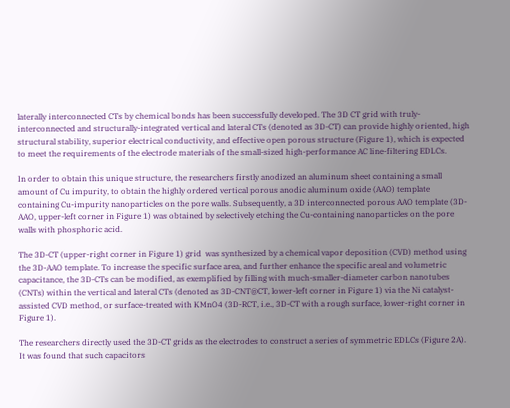laterally interconnected CTs by chemical bonds has been successfully developed. The 3D CT grid with truly-interconnected and structurally-integrated vertical and lateral CTs (denoted as 3D-CT) can provide highly oriented, high structural stability, superior electrical conductivity, and effective open porous structure (Figure 1), which is expected to meet the requirements of the electrode materials of the small-sized high-performance AC line-filtering EDLCs.

In order to obtain this unique structure, the researchers firstly anodized an aluminum sheet containing a small amount of Cu impurity, to obtain the highly ordered vertical porous anodic aluminum oxide (AAO) template containing Cu-impurity nanoparticles on the pore walls. Subsequently, a 3D interconnected porous AAO template (3D-AAO, upper-left corner in Figure 1) was obtained by selectively etching the Cu-containing nanoparticles on the pore walls with phosphoric acid.

The 3D-CT (upper-right corner in Figure 1) grid  was synthesized by a chemical vapor deposition (CVD) method using the 3D-AAO template. To increase the specific surface area, and further enhance the specific areal and volumetric capacitance, the 3D-CTs can be modified, as exemplified by filling with much-smaller-diameter carbon nanotubes (CNTs) within the vertical and lateral CTs (denoted as 3D-CNT@CT, lower-left corner in Figure 1) via the Ni catalyst-assisted CVD method, or surface-treated with KMnO4 (3D-RCT, i.e., 3D-CT with a rough surface, lower-right corner in Figure 1).

The researchers directly used the 3D-CT grids as the electrodes to construct a series of symmetric EDLCs (Figure 2A). It was found that such capacitors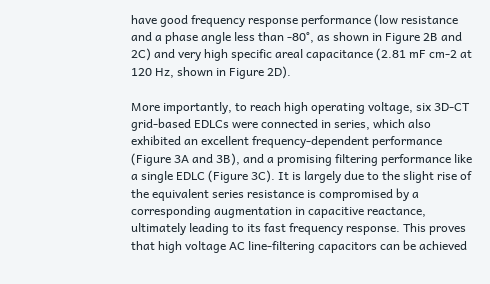have good frequency response performance (low resistance and a phase angle less than -80°, as shown in Figure 2B and 2C) and very high specific areal capacitance (2.81 mF cm-2 at 120 Hz, shown in Figure 2D).

More importantly, to reach high operating voltage, six 3D-CT grid-based EDLCs were connected in series, which also exhibited an excellent frequency-dependent performance (Figure 3A and 3B), and a promising filtering performance like a single EDLC (Figure 3C). It is largely due to the slight rise of the equivalent series resistance is compromised by a corresponding augmentation in capacitive reactance, ultimately leading to its fast frequency response. This proves that high voltage AC line-filtering capacitors can be achieved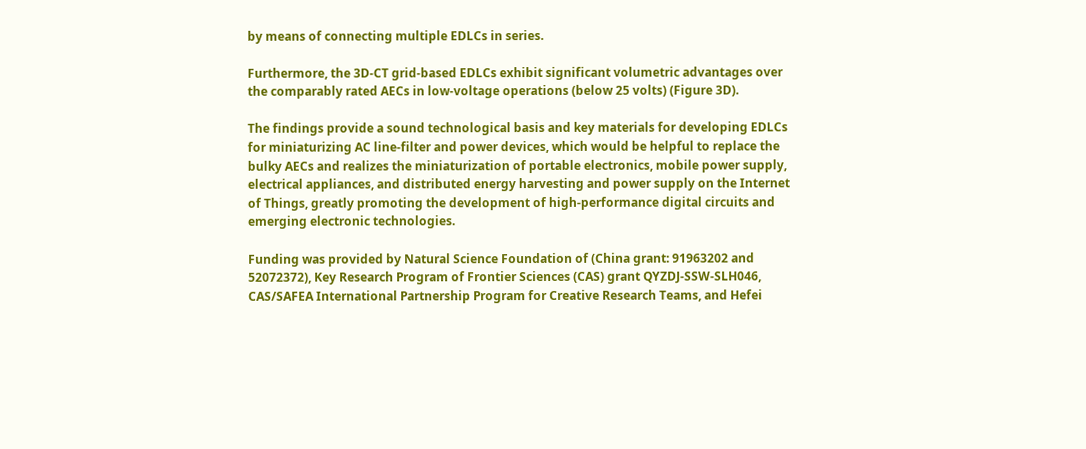by means of connecting multiple EDLCs in series.

Furthermore, the 3D-CT grid-based EDLCs exhibit significant volumetric advantages over the comparably rated AECs in low-voltage operations (below 25 volts) (Figure 3D).

The findings provide a sound technological basis and key materials for developing EDLCs for miniaturizing AC line-filter and power devices, which would be helpful to replace the bulky AECs and realizes the miniaturization of portable electronics, mobile power supply, electrical appliances, and distributed energy harvesting and power supply on the Internet of Things, greatly promoting the development of high-performance digital circuits and emerging electronic technologies.

Funding was provided by Natural Science Foundation of (China grant: 91963202 and 52072372), Key Research Program of Frontier Sciences (CAS) grant QYZDJ-SSW-SLH046, CAS/SAFEA International Partnership Program for Creative Research Teams, and Hefei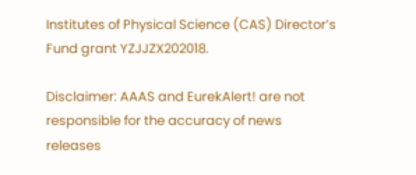Institutes of Physical Science (CAS) Director’s Fund grant YZJJZX202018.

Disclaimer: AAAS and EurekAlert! are not responsible for the accuracy of news releases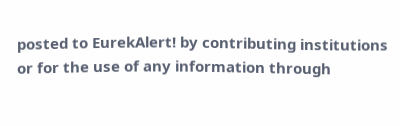posted to EurekAlert! by contributing institutions or for the use of any information through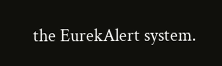the EurekAlert system.